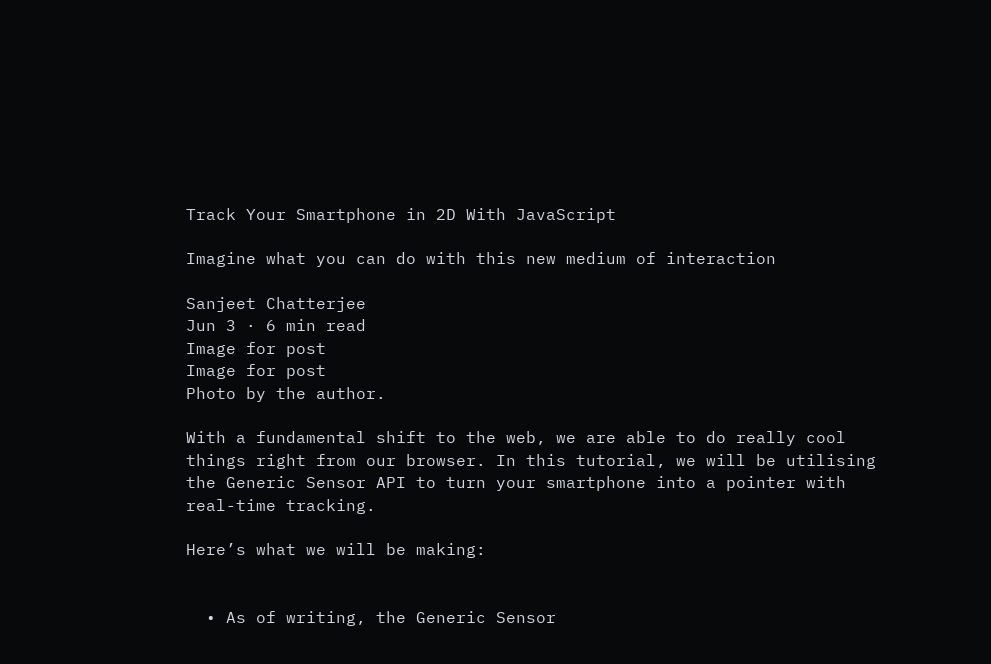Track Your Smartphone in 2D With JavaScript

Imagine what you can do with this new medium of interaction

Sanjeet Chatterjee
Jun 3 · 6 min read
Image for post
Image for post
Photo by the author.

With a fundamental shift to the web, we are able to do really cool things right from our browser. In this tutorial, we will be utilising the Generic Sensor API to turn your smartphone into a pointer with real-time tracking.

Here’s what we will be making:


  • As of writing, the Generic Sensor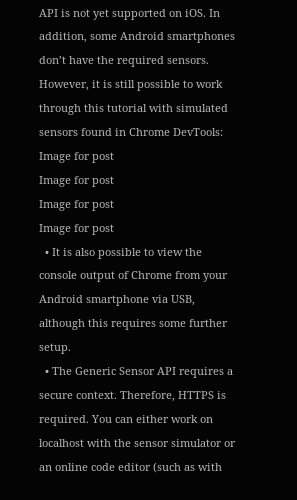API is not yet supported on iOS. In addition, some Android smartphones don’t have the required sensors. However, it is still possible to work through this tutorial with simulated sensors found in Chrome DevTools:
Image for post
Image for post
Image for post
Image for post
  • It is also possible to view the console output of Chrome from your Android smartphone via USB, although this requires some further setup.
  • The Generic Sensor API requires a secure context. Therefore, HTTPS is required. You can either work on localhost with the sensor simulator or an online code editor (such as with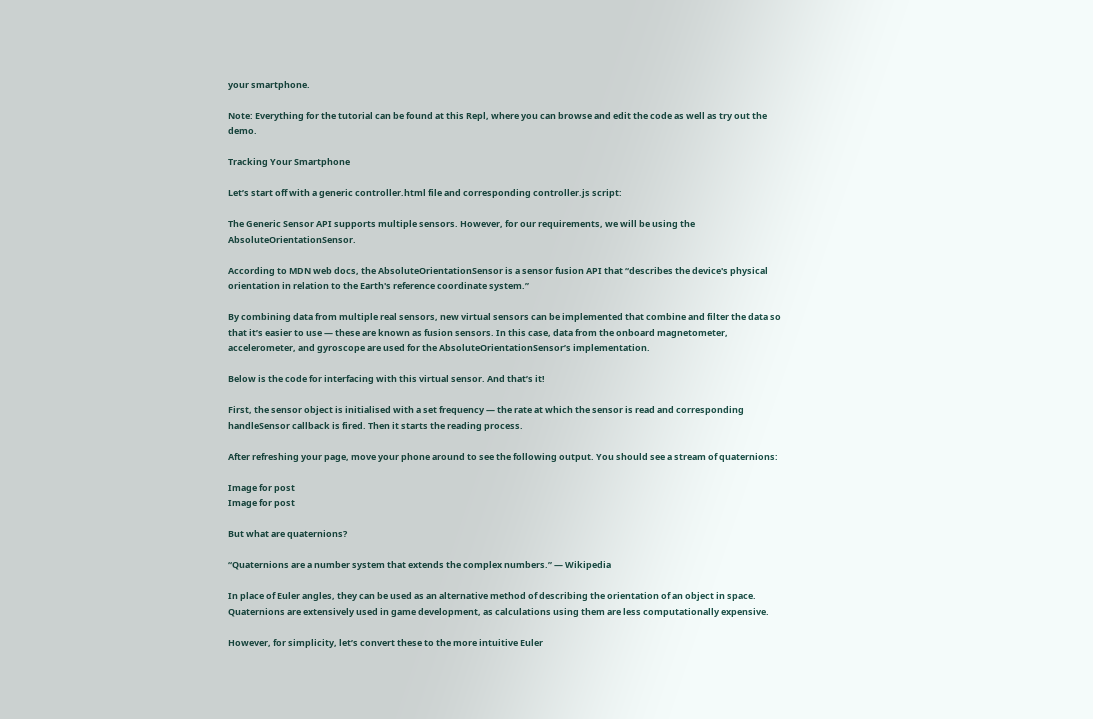your smartphone.

Note: Everything for the tutorial can be found at this Repl, where you can browse and edit the code as well as try out the demo.

Tracking Your Smartphone

Let’s start off with a generic controller.html file and corresponding controller.js script:

The Generic Sensor API supports multiple sensors. However, for our requirements, we will be using the AbsoluteOrientationSensor.

According to MDN web docs, the AbsoluteOrientationSensor is a sensor fusion API that “describes the device's physical orientation in relation to the Earth's reference coordinate system.”

By combining data from multiple real sensors, new virtual sensors can be implemented that combine and filter the data so that it’s easier to use — these are known as fusion sensors. In this case, data from the onboard magnetometer, accelerometer, and gyroscope are used for the AbsoluteOrientationSensor’s implementation.

Below is the code for interfacing with this virtual sensor. And that’s it!

First, the sensor object is initialised with a set frequency — the rate at which the sensor is read and corresponding handleSensor callback is fired. Then it starts the reading process.

After refreshing your page, move your phone around to see the following output. You should see a stream of quaternions:

Image for post
Image for post

But what are quaternions?

“Quaternions are a number system that extends the complex numbers.” — Wikipedia

In place of Euler angles, they can be used as an alternative method of describing the orientation of an object in space. Quaternions are extensively used in game development, as calculations using them are less computationally expensive.

However, for simplicity, let’s convert these to the more intuitive Euler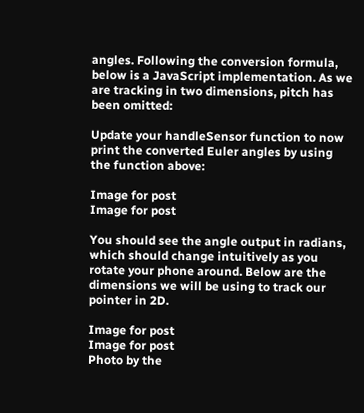angles. Following the conversion formula, below is a JavaScript implementation. As we are tracking in two dimensions, pitch has been omitted:

Update your handleSensor function to now print the converted Euler angles by using the function above:

Image for post
Image for post

You should see the angle output in radians, which should change intuitively as you rotate your phone around. Below are the dimensions we will be using to track our pointer in 2D.

Image for post
Image for post
Photo by the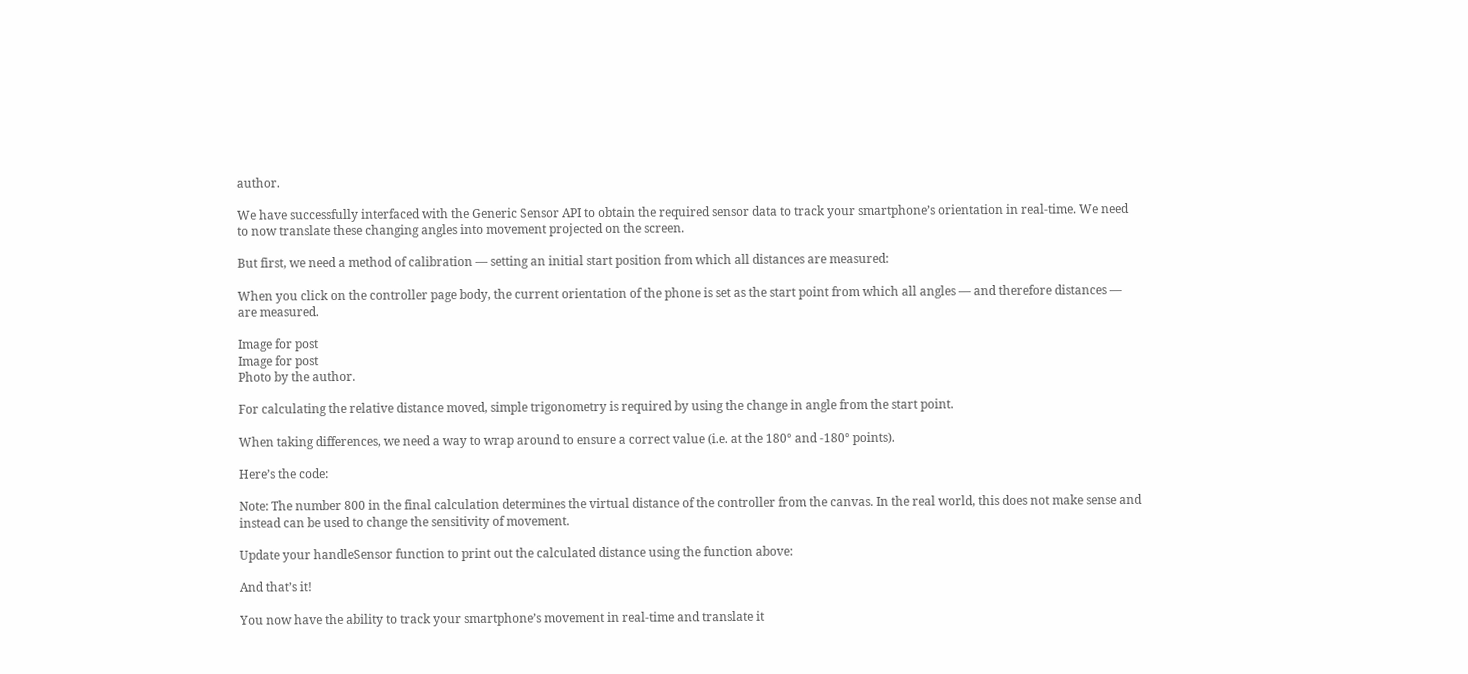author.

We have successfully interfaced with the Generic Sensor API to obtain the required sensor data to track your smartphone’s orientation in real-time. We need to now translate these changing angles into movement projected on the screen.

But first, we need a method of calibration — setting an initial start position from which all distances are measured:

When you click on the controller page body, the current orientation of the phone is set as the start point from which all angles — and therefore distances — are measured.

Image for post
Image for post
Photo by the author.

For calculating the relative distance moved, simple trigonometry is required by using the change in angle from the start point.

When taking differences, we need a way to wrap around to ensure a correct value (i.e. at the 180° and -180° points).

Here’s the code:

Note: The number 800 in the final calculation determines the virtual distance of the controller from the canvas. In the real world, this does not make sense and instead can be used to change the sensitivity of movement.

Update your handleSensor function to print out the calculated distance using the function above:

And that’s it!

You now have the ability to track your smartphone’s movement in real-time and translate it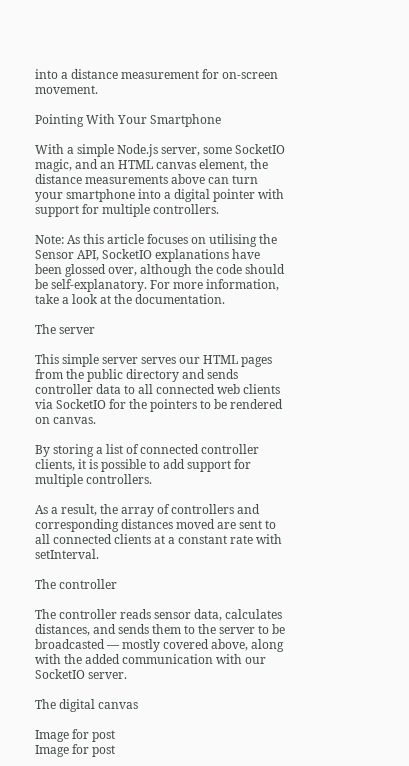into a distance measurement for on-screen movement.

Pointing With Your Smartphone

With a simple Node.js server, some SocketIO magic, and an HTML canvas element, the distance measurements above can turn your smartphone into a digital pointer with support for multiple controllers.

Note: As this article focuses on utilising the Sensor API, SocketIO explanations have been glossed over, although the code should be self-explanatory. For more information, take a look at the documentation.

The server

This simple server serves our HTML pages from the public directory and sends controller data to all connected web clients via SocketIO for the pointers to be rendered on canvas.

By storing a list of connected controller clients, it is possible to add support for multiple controllers.

As a result, the array of controllers and corresponding distances moved are sent to all connected clients at a constant rate with setInterval.

The controller

The controller reads sensor data, calculates distances, and sends them to the server to be broadcasted — mostly covered above, along with the added communication with our SocketIO server.

The digital canvas

Image for post
Image for post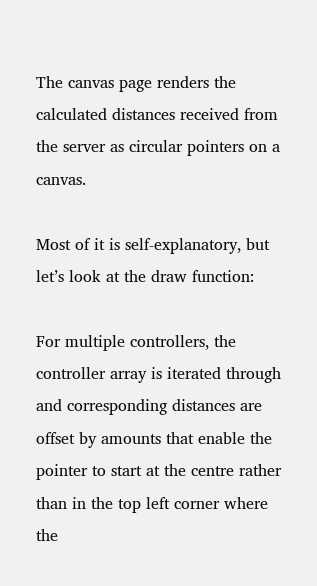The canvas page renders the calculated distances received from the server as circular pointers on a canvas.

Most of it is self-explanatory, but let’s look at the draw function:

For multiple controllers, the controller array is iterated through and corresponding distances are offset by amounts that enable the pointer to start at the centre rather than in the top left corner where the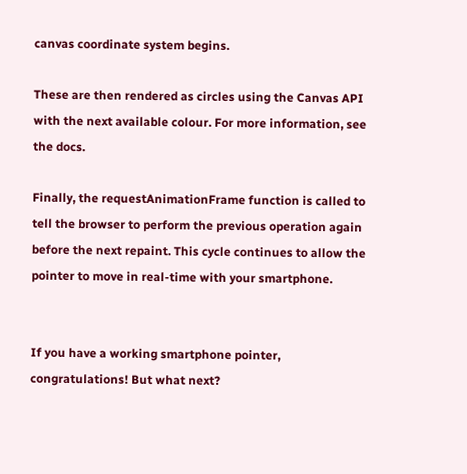canvas coordinate system begins.

These are then rendered as circles using the Canvas API with the next available colour. For more information, see the docs.

Finally, the requestAnimationFrame function is called to tell the browser to perform the previous operation again before the next repaint. This cycle continues to allow the pointer to move in real-time with your smartphone.


If you have a working smartphone pointer, congratulations! But what next?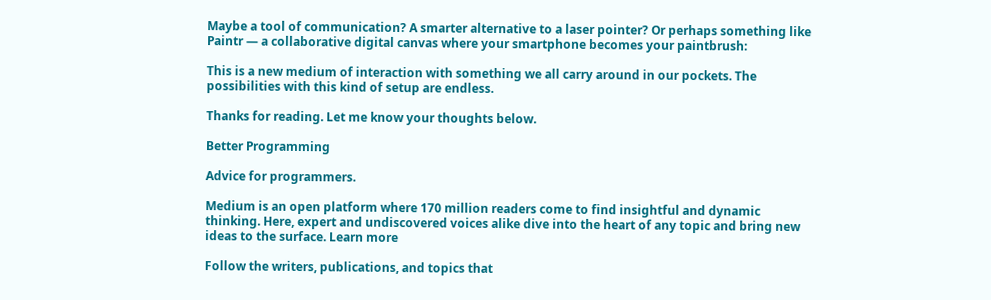Maybe a tool of communication? A smarter alternative to a laser pointer? Or perhaps something like Paintr — a collaborative digital canvas where your smartphone becomes your paintbrush:

This is a new medium of interaction with something we all carry around in our pockets. The possibilities with this kind of setup are endless.

Thanks for reading. Let me know your thoughts below.

Better Programming

Advice for programmers.

Medium is an open platform where 170 million readers come to find insightful and dynamic thinking. Here, expert and undiscovered voices alike dive into the heart of any topic and bring new ideas to the surface. Learn more

Follow the writers, publications, and topics that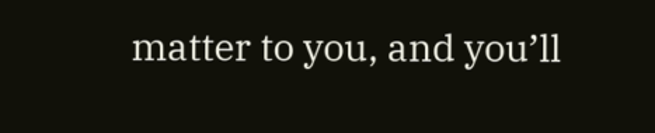matter to you, and you’ll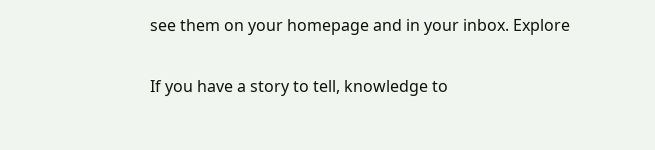see them on your homepage and in your inbox. Explore

If you have a story to tell, knowledge to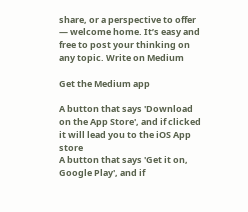share, or a perspective to offer — welcome home. It’s easy and free to post your thinking on any topic. Write on Medium

Get the Medium app

A button that says 'Download on the App Store', and if clicked it will lead you to the iOS App store
A button that says 'Get it on, Google Play', and if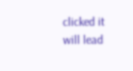clicked it will lead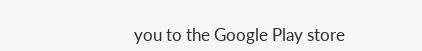you to the Google Play store